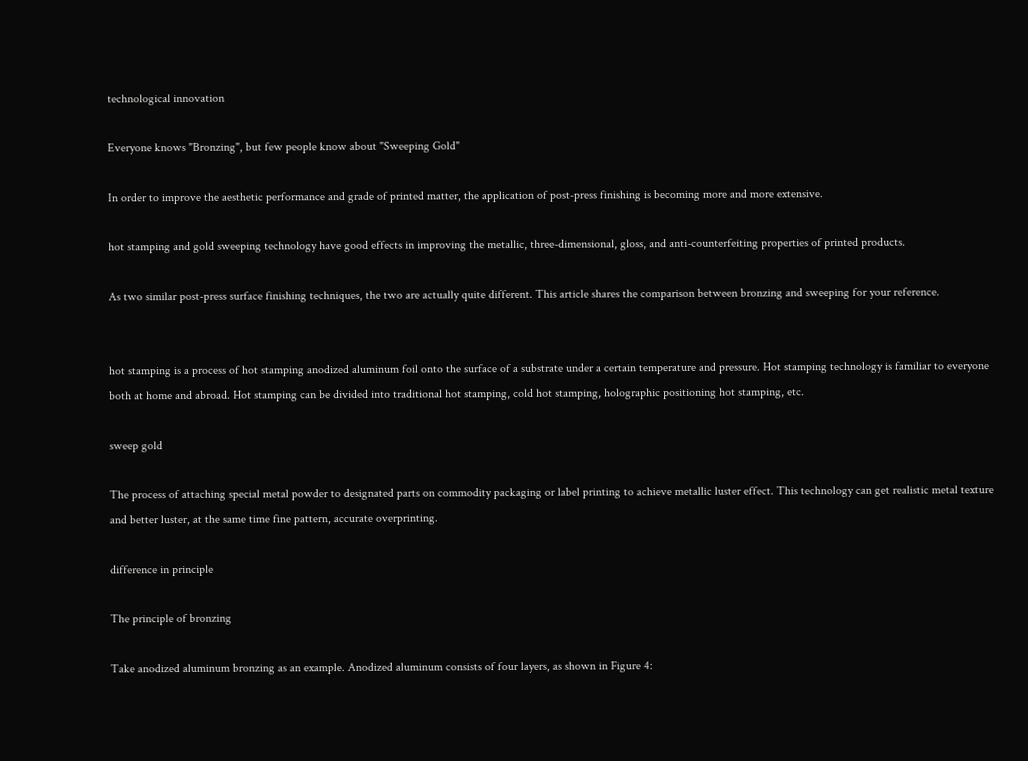technological innovation

Everyone knows "Bronzing", but few people know about "Sweeping Gold"

In order to improve the aesthetic performance and grade of printed matter, the application of post-press finishing is becoming more and more extensive.

hot stamping and gold sweeping technology have good effects in improving the metallic, three-dimensional, gloss, and anti-counterfeiting properties of printed products.

As two similar post-press surface finishing techniques, the two are actually quite different. This article shares the comparison between bronzing and sweeping for your reference.


hot stamping is a process of hot stamping anodized aluminum foil onto the surface of a substrate under a certain temperature and pressure. Hot stamping technology is familiar to everyone both at home and abroad. Hot stamping can be divided into traditional hot stamping, cold hot stamping, holographic positioning hot stamping, etc.

sweep gold

The process of attaching special metal powder to designated parts on commodity packaging or label printing to achieve metallic luster effect. This technology can get realistic metal texture and better luster, at the same time fine pattern, accurate overprinting.

difference in principle

The principle of bronzing

Take anodized aluminum bronzing as an example. Anodized aluminum consists of four layers, as shown in Figure 4: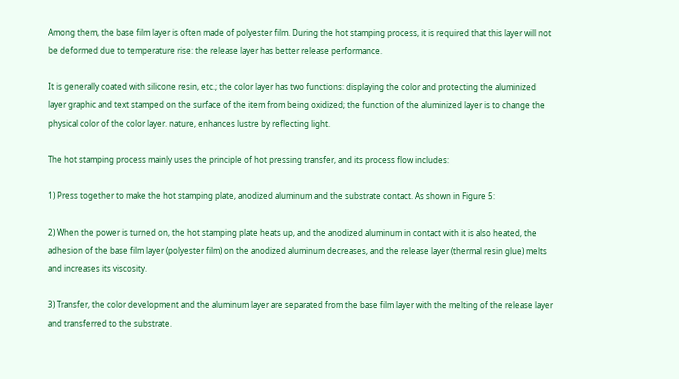Among them, the base film layer is often made of polyester film. During the hot stamping process, it is required that this layer will not be deformed due to temperature rise: the release layer has better release performance.

It is generally coated with silicone resin, etc.; the color layer has two functions: displaying the color and protecting the aluminized layer graphic and text stamped on the surface of the item from being oxidized; the function of the aluminized layer is to change the physical color of the color layer. nature, enhances lustre by reflecting light.

The hot stamping process mainly uses the principle of hot pressing transfer, and its process flow includes:

1) Press together to make the hot stamping plate, anodized aluminum and the substrate contact. As shown in Figure 5:

2) When the power is turned on, the hot stamping plate heats up, and the anodized aluminum in contact with it is also heated, the adhesion of the base film layer (polyester film) on the anodized aluminum decreases, and the release layer (thermal resin glue) melts and increases its viscosity.

3) Transfer, the color development and the aluminum layer are separated from the base film layer with the melting of the release layer and transferred to the substrate.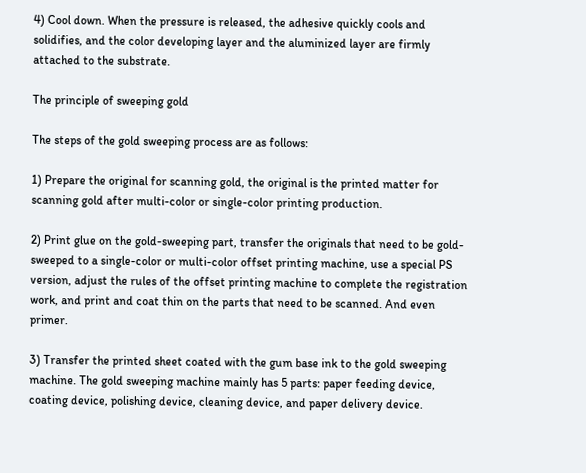4) Cool down. When the pressure is released, the adhesive quickly cools and solidifies, and the color developing layer and the aluminized layer are firmly attached to the substrate.

The principle of sweeping gold

The steps of the gold sweeping process are as follows:

1) Prepare the original for scanning gold, the original is the printed matter for scanning gold after multi-color or single-color printing production.

2) Print glue on the gold-sweeping part, transfer the originals that need to be gold-sweeped to a single-color or multi-color offset printing machine, use a special PS version, adjust the rules of the offset printing machine to complete the registration work, and print and coat thin on the parts that need to be scanned. And even primer.

3) Transfer the printed sheet coated with the gum base ink to the gold sweeping machine. The gold sweeping machine mainly has 5 parts: paper feeding device, coating device, polishing device, cleaning device, and paper delivery device.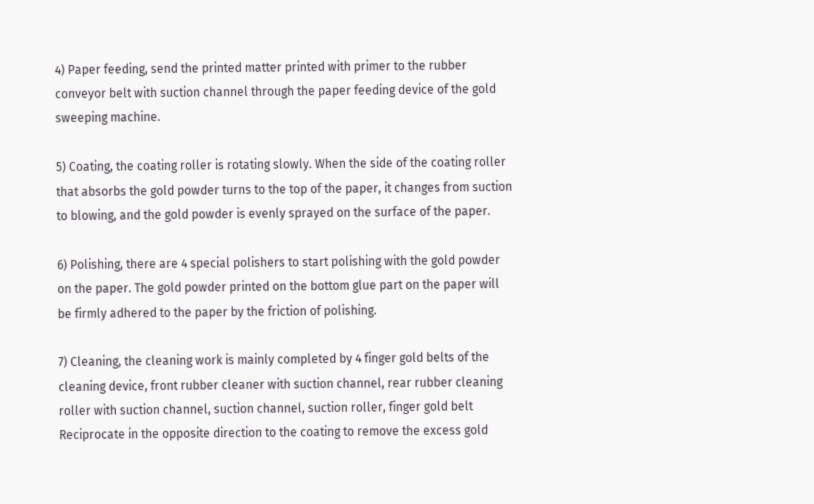4) Paper feeding, send the printed matter printed with primer to the rubber conveyor belt with suction channel through the paper feeding device of the gold sweeping machine.

5) Coating, the coating roller is rotating slowly. When the side of the coating roller that absorbs the gold powder turns to the top of the paper, it changes from suction to blowing, and the gold powder is evenly sprayed on the surface of the paper.

6) Polishing, there are 4 special polishers to start polishing with the gold powder on the paper. The gold powder printed on the bottom glue part on the paper will be firmly adhered to the paper by the friction of polishing.

7) Cleaning, the cleaning work is mainly completed by 4 finger gold belts of the cleaning device, front rubber cleaner with suction channel, rear rubber cleaning roller with suction channel, suction channel, suction roller, finger gold belt Reciprocate in the opposite direction to the coating to remove the excess gold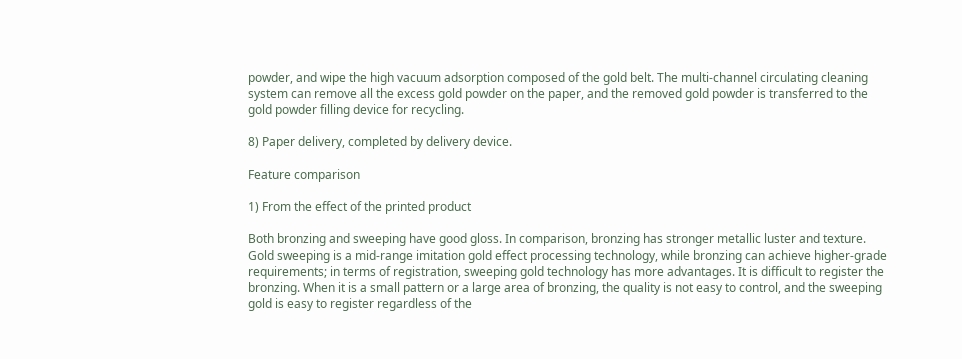powder, and wipe the high vacuum adsorption composed of the gold belt. The multi-channel circulating cleaning system can remove all the excess gold powder on the paper, and the removed gold powder is transferred to the gold powder filling device for recycling.

8) Paper delivery, completed by delivery device.

Feature comparison

1) From the effect of the printed product

Both bronzing and sweeping have good gloss. In comparison, bronzing has stronger metallic luster and texture. Gold sweeping is a mid-range imitation gold effect processing technology, while bronzing can achieve higher-grade requirements; in terms of registration, sweeping gold technology has more advantages. It is difficult to register the bronzing. When it is a small pattern or a large area of bronzing, the quality is not easy to control, and the sweeping gold is easy to register regardless of the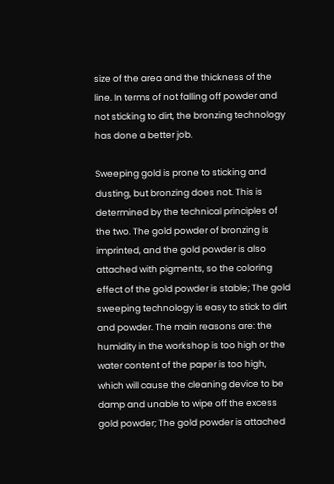size of the area and the thickness of the line. In terms of not falling off powder and not sticking to dirt, the bronzing technology has done a better job.

Sweeping gold is prone to sticking and dusting, but bronzing does not. This is determined by the technical principles of the two. The gold powder of bronzing is imprinted, and the gold powder is also attached with pigments, so the coloring effect of the gold powder is stable; The gold sweeping technology is easy to stick to dirt and powder. The main reasons are: the humidity in the workshop is too high or the water content of the paper is too high, which will cause the cleaning device to be damp and unable to wipe off the excess gold powder; The gold powder is attached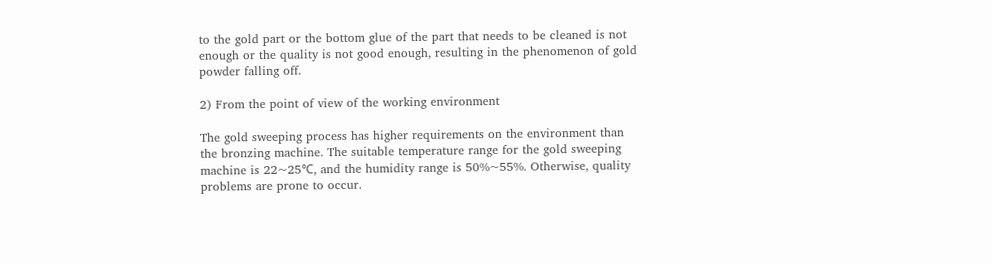to the gold part or the bottom glue of the part that needs to be cleaned is not enough or the quality is not good enough, resulting in the phenomenon of gold powder falling off.

2) From the point of view of the working environment

The gold sweeping process has higher requirements on the environment than the bronzing machine. The suitable temperature range for the gold sweeping machine is 22~25℃, and the humidity range is 50%~55%. Otherwise, quality problems are prone to occur.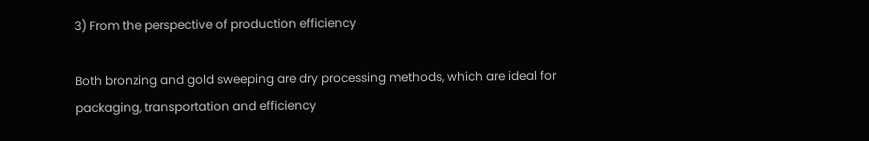3) From the perspective of production efficiency

Both bronzing and gold sweeping are dry processing methods, which are ideal for packaging, transportation and efficiency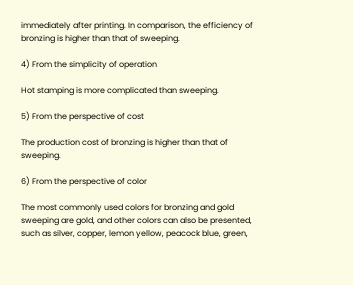immediately after printing. In comparison, the efficiency of bronzing is higher than that of sweeping.

4) From the simplicity of operation

Hot stamping is more complicated than sweeping.

5) From the perspective of cost

The production cost of bronzing is higher than that of sweeping.

6) From the perspective of color

The most commonly used colors for bronzing and gold sweeping are gold, and other colors can also be presented, such as silver, copper, lemon yellow, peacock blue, green,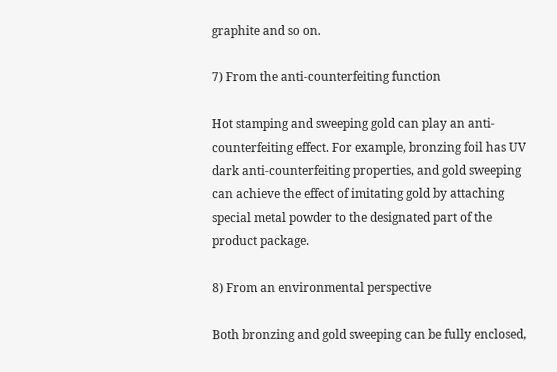graphite and so on.

7) From the anti-counterfeiting function

Hot stamping and sweeping gold can play an anti-counterfeiting effect. For example, bronzing foil has UV dark anti-counterfeiting properties, and gold sweeping can achieve the effect of imitating gold by attaching special metal powder to the designated part of the product package.

8) From an environmental perspective

Both bronzing and gold sweeping can be fully enclosed,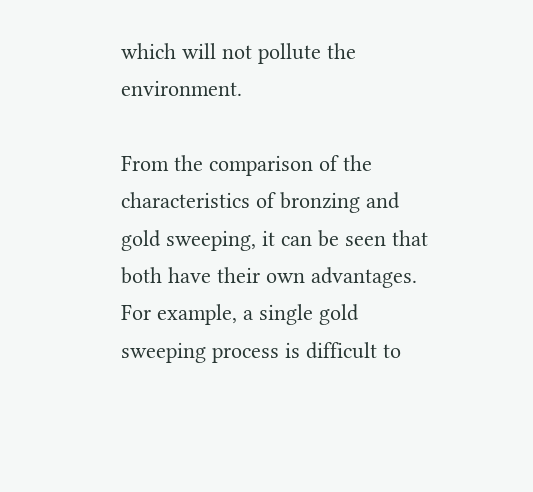which will not pollute the environment.

From the comparison of the characteristics of bronzing and gold sweeping, it can be seen that both have their own advantages. For example, a single gold sweeping process is difficult to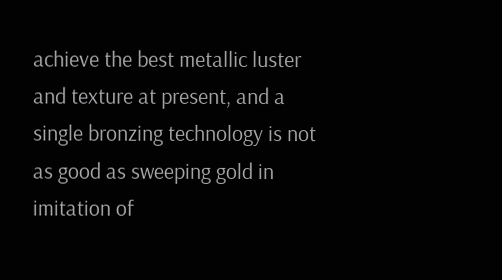achieve the best metallic luster and texture at present, and a single bronzing technology is not as good as sweeping gold in imitation of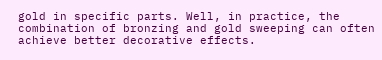gold in specific parts. Well, in practice, the combination of bronzing and gold sweeping can often achieve better decorative effects.